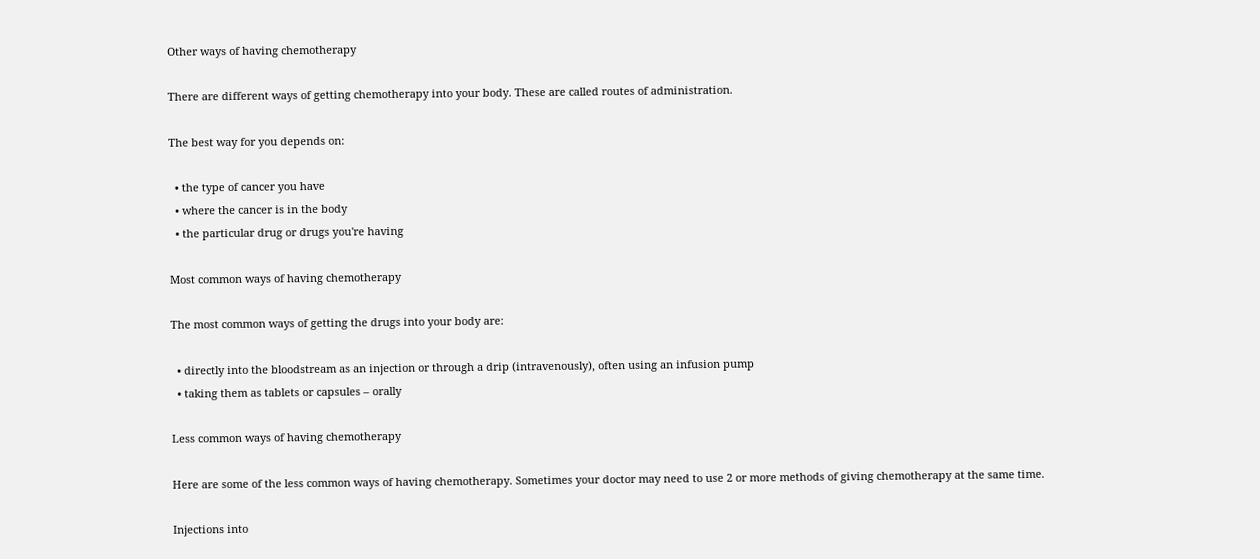Other ways of having chemotherapy

There are different ways of getting chemotherapy into your body. These are called routes of administration.

The best way for you depends on:

  • the type of cancer you have
  • where the cancer is in the body
  • the particular drug or drugs you're having

Most common ways of having chemotherapy

The most common ways of getting the drugs into your body are:

  • directly into the bloodstream as an injection or through a drip (intravenously), often using an infusion pump
  • taking them as tablets or capsules – orally

Less common ways of having chemotherapy

Here are some of the less common ways of having chemotherapy. Sometimes your doctor may need to use 2 or more methods of giving chemotherapy at the same time.

Injections into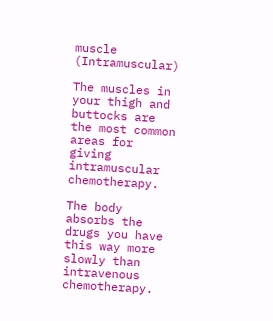muscle (Intramuscular)

The muscles in your thigh and buttocks are the most common areas for giving intramuscular chemotherapy.

The body absorbs the drugs you have this way more slowly than intravenous chemotherapy.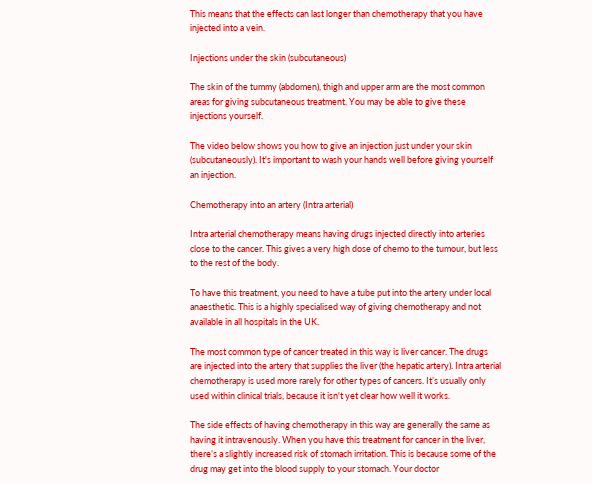This means that the effects can last longer than chemotherapy that you have injected into a vein.

Injections under the skin (subcutaneous)

The skin of the tummy (abdomen), thigh and upper arm are the most common areas for giving subcutaneous treatment. You may be able to give these injections yourself.

The video below shows you how to give an injection just under your skin (subcutaneously). It's important to wash your hands well before giving yourself an injection.

Chemotherapy into an artery (Intra arterial)

Intra arterial chemotherapy means having drugs injected directly into arteries close to the cancer. This gives a very high dose of chemo to the tumour, but less to the rest of the body.

To have this treatment, you need to have a tube put into the artery under local anaesthetic. This is a highly specialised way of giving chemotherapy and not available in all hospitals in the UK.

The most common type of cancer treated in this way is liver cancer. The drugs are injected into the artery that supplies the liver (the hepatic artery). Intra arterial chemotherapy is used more rarely for other types of cancers. It’s usually only used within clinical trials, because it isn't yet clear how well it works.

The side effects of having chemotherapy in this way are generally the same as having it intravenously. When you have this treatment for cancer in the liver, there’s a slightly increased risk of stomach irritation. This is because some of the drug may get into the blood supply to your stomach. Your doctor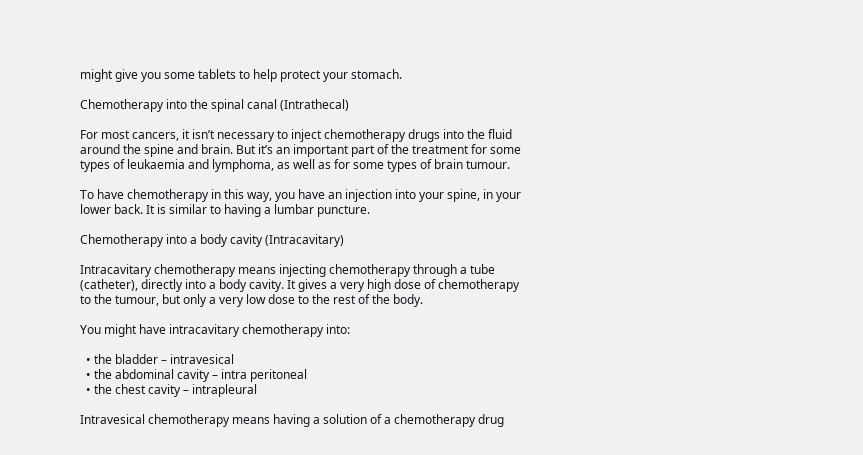might give you some tablets to help protect your stomach.

Chemotherapy into the spinal canal (Intrathecal)

For most cancers, it isn’t necessary to inject chemotherapy drugs into the fluid around the spine and brain. But it’s an important part of the treatment for some types of leukaemia and lymphoma, as well as for some types of brain tumour.

To have chemotherapy in this way, you have an injection into your spine, in your lower back. It is similar to having a lumbar puncture.

Chemotherapy into a body cavity (Intracavitary)

Intracavitary chemotherapy means injecting chemotherapy through a tube (catheter), directly into a body cavity. It gives a very high dose of chemotherapy to the tumour, but only a very low dose to the rest of the body.

You might have intracavitary chemotherapy into:

  • the bladder – intravesical
  • the abdominal cavity – intra peritoneal
  • the chest cavity – intrapleural

Intravesical chemotherapy means having a solution of a chemotherapy drug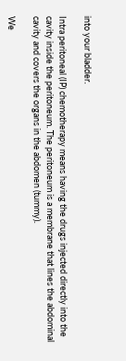into your bladder.

Intra peritoneal (IP) chemotherapy means having the drugs injected directly into the cavity inside the peritoneum. The peritoneum is a membrane that lines the abdominal cavity and covers the organs in the abdomen (tummy).

We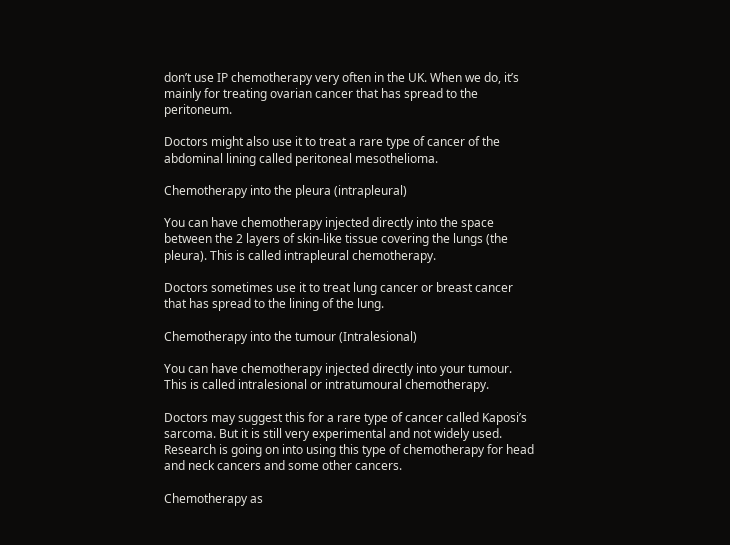don’t use IP chemotherapy very often in the UK. When we do, it’s mainly for treating ovarian cancer that has spread to the peritoneum.

Doctors might also use it to treat a rare type of cancer of the abdominal lining called peritoneal mesothelioma.

Chemotherapy into the pleura (intrapleural)

You can have chemotherapy injected directly into the space between the 2 layers of skin-like tissue covering the lungs (the pleura). This is called intrapleural chemotherapy.

Doctors sometimes use it to treat lung cancer or breast cancer that has spread to the lining of the lung.

Chemotherapy into the tumour (Intralesional)

You can have chemotherapy injected directly into your tumour. This is called intralesional or intratumoural chemotherapy.

Doctors may suggest this for a rare type of cancer called Kaposi’s sarcoma. But it is still very experimental and not widely used. Research is going on into using this type of chemotherapy for head and neck cancers and some other cancers.

Chemotherapy as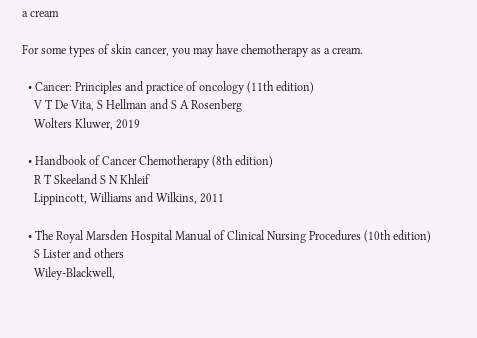a cream

For some types of skin cancer, you may have chemotherapy as a cream.

  • Cancer: Principles and practice of oncology (11th edition)
    V T De Vita, S Hellman and S A Rosenberg
    Wolters Kluwer, 2019

  • Handbook of Cancer Chemotherapy (8th edition)
    R T Skeeland S N Khleif
    Lippincott, Williams and Wilkins, 2011

  • The Royal Marsden Hospital Manual of Clinical Nursing Procedures (10th edition)
    S Lister and others
    Wiley-Blackwell,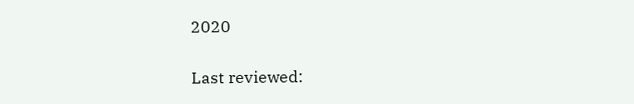2020

Last reviewed: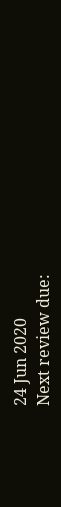24 Jun 2020
Next review due: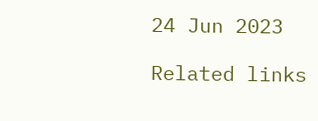24 Jun 2023

Related links